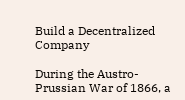Build a Decentralized Company

During the Austro-Prussian War of 1866, a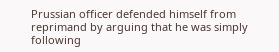Prussian officer defended himself from reprimand by arguing that he was simply following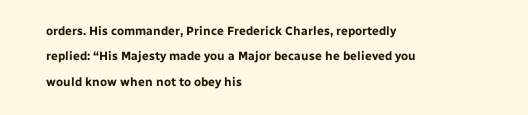orders. His commander, Prince Frederick Charles, reportedly replied: “His Majesty made you a Major because he believed you would know when not to obey his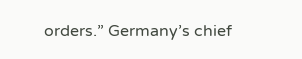orders.” Germany’s chief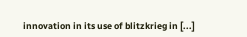innovation in its use of blitzkrieg in [...]